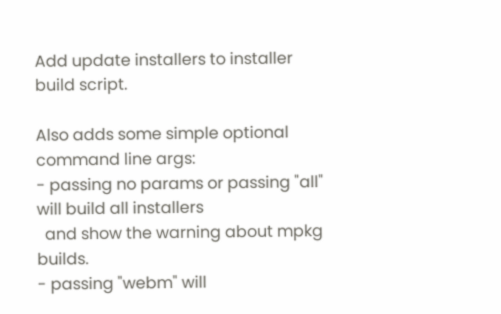Add update installers to installer build script.

Also adds some simple optional command line args:
- passing no params or passing "all" will build all installers
  and show the warning about mpkg builds.
- passing "webm" will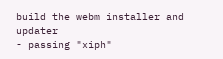build the webm installer and updater
- passing "xiph"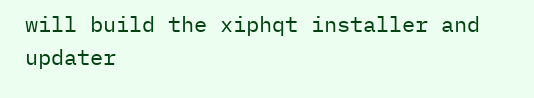will build the xiphqt installer and updater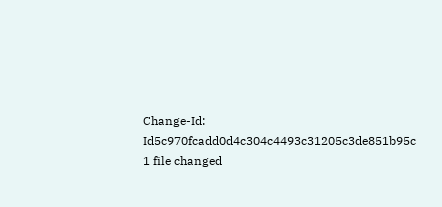Change-Id: Id5c970fcadd0d4c304c4493c31205c3de851b95c
1 file changed